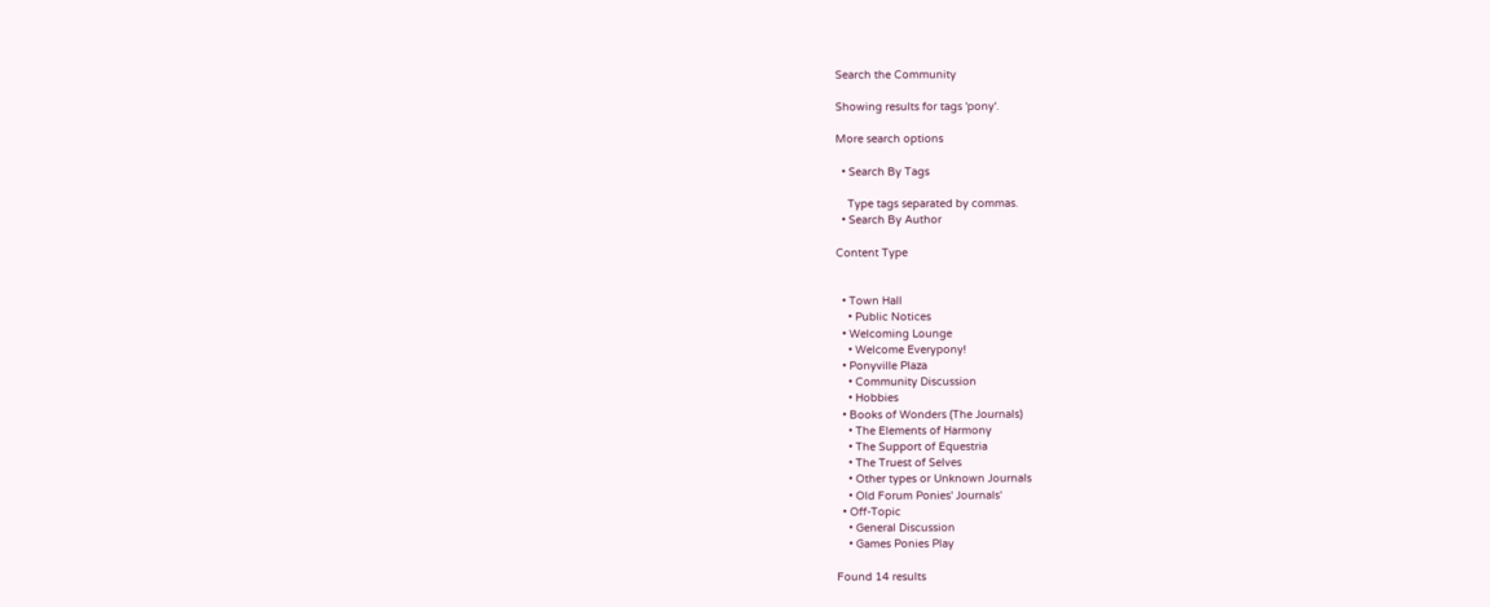Search the Community

Showing results for tags 'pony'.

More search options

  • Search By Tags

    Type tags separated by commas.
  • Search By Author

Content Type


  • Town Hall
    • Public Notices
  • Welcoming Lounge
    • Welcome Everypony!
  • Ponyville Plaza
    • Community Discussion
    • Hobbies
  • Books of Wonders (The Journals)
    • The Elements of Harmony
    • The Support of Equestria
    • The Truest of Selves
    • Other types or Unknown Journals
    • Old Forum Ponies' Journals'
  • Off-Topic
    • General Discussion
    • Games Ponies Play

Found 14 results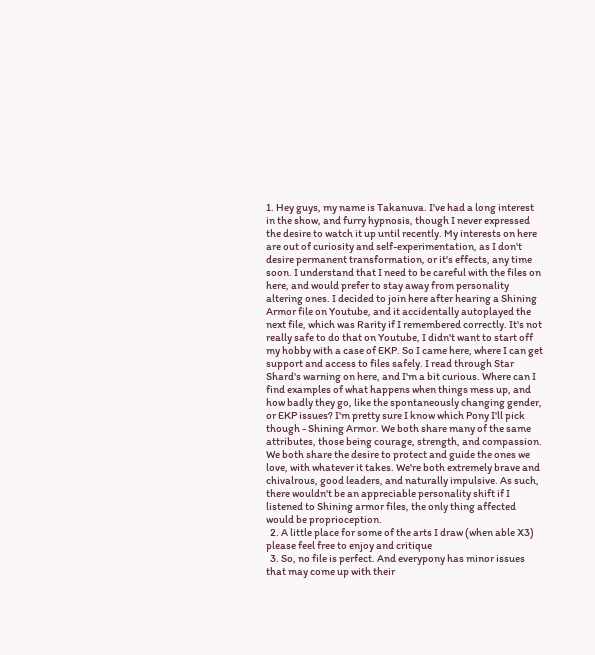1. Hey guys, my name is Takanuva. I've had a long interest in the show, and furry hypnosis, though I never expressed the desire to watch it up until recently. My interests on here are out of curiosity and self-experimentation, as I don't desire permanent transformation, or it's effects, any time soon. I understand that I need to be careful with the files on here, and would prefer to stay away from personality altering ones. I decided to join here after hearing a Shining Armor file on Youtube, and it accidentally autoplayed the next file, which was Rarity if I remembered correctly. It's not really safe to do that on Youtube, I didn't want to start off my hobby with a case of EKP. So I came here, where I can get support and access to files safely. I read through Star Shard's warning on here, and I'm a bit curious. Where can I find examples of what happens when things mess up, and how badly they go, like the spontaneously changing gender, or EKP issues? I'm pretty sure I know which Pony I'll pick though - Shining Armor. We both share many of the same attributes, those being courage, strength, and compassion. We both share the desire to protect and guide the ones we love, with whatever it takes. We're both extremely brave and chivalrous, good leaders, and naturally impulsive. As such, there wouldn't be an appreciable personality shift if I listened to Shining armor files, the only thing affected would be proprioception.
  2. A little place for some of the arts I draw (when able X3) please feel free to enjoy and critique
  3. So, no file is perfect. And everypony has minor issues that may come up with their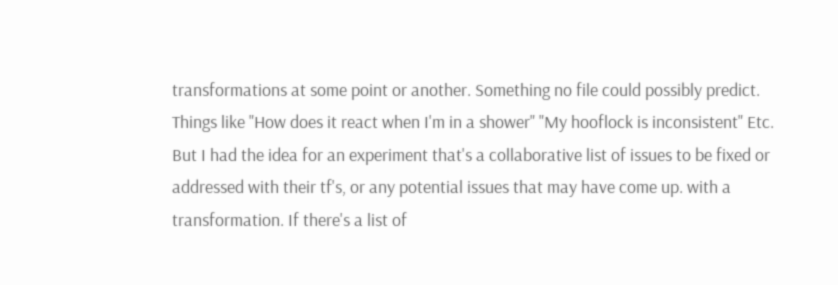transformations at some point or another. Something no file could possibly predict. Things like "How does it react when I'm in a shower" "My hooflock is inconsistent" Etc. But I had the idea for an experiment that's a collaborative list of issues to be fixed or addressed with their tf's, or any potential issues that may have come up. with a transformation. If there's a list of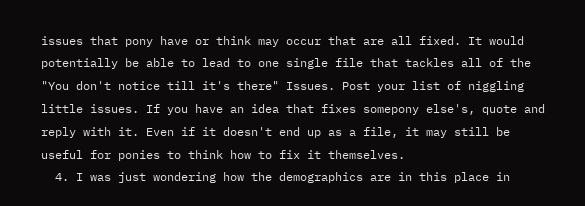issues that pony have or think may occur that are all fixed. It would potentially be able to lead to one single file that tackles all of the "You don't notice till it's there" Issues. Post your list of niggling little issues. If you have an idea that fixes somepony else's, quote and reply with it. Even if it doesn't end up as a file, it may still be useful for ponies to think how to fix it themselves.
  4. I was just wondering how the demographics are in this place in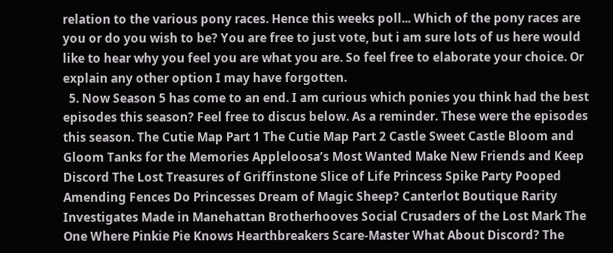relation to the various pony races. Hence this weeks poll... Which of the pony races are you or do you wish to be? You are free to just vote, but i am sure lots of us here would like to hear why you feel you are what you are. So feel free to elaborate your choice. Or explain any other option I may have forgotten.
  5. Now Season 5 has come to an end. I am curious which ponies you think had the best episodes this season? Feel free to discus below. As a reminder. These were the episodes this season. The Cutie Map Part 1 The Cutie Map Part 2 Castle Sweet Castle Bloom and Gloom Tanks for the Memories Appleloosa’s Most Wanted Make New Friends and Keep Discord The Lost Treasures of Griffinstone Slice of Life Princess Spike Party Pooped Amending Fences Do Princesses Dream of Magic Sheep? Canterlot Boutique Rarity Investigates Made in Manehattan Brotherhooves Social Crusaders of the Lost Mark The One Where Pinkie Pie Knows Hearthbreakers Scare-Master What About Discord? The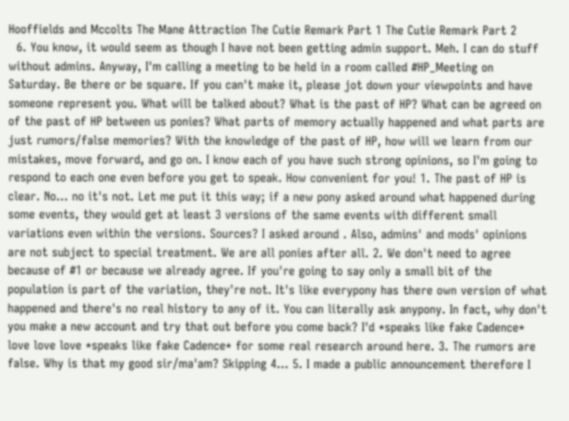Hooffields and Mccolts The Mane Attraction The Cutie Remark Part 1 The Cutie Remark Part 2
  6. You know, it would seem as though I have not been getting admin support. Meh. I can do stuff without admins. Anyway, I'm calling a meeting to be held in a room called #HP_Meeting on Saturday. Be there or be square. If you can't make it, please jot down your viewpoints and have someone represent you. What will be talked about? What is the past of HP? What can be agreed on of the past of HP between us ponies? What parts of memory actually happened and what parts are just rumors/false memories? With the knowledge of the past of HP, how will we learn from our mistakes, move forward, and go on. I know each of you have such strong opinions, so I'm going to respond to each one even before you get to speak. How convenient for you! 1. The past of HP is clear. No... no it's not. Let me put it this way; if a new pony asked around what happened during some events, they would get at least 3 versions of the same events with different small variations even within the versions. Sources? I asked around . Also, admins' and mods' opinions are not subject to special treatment. We are all ponies after all. 2. We don't need to agree because of #1 or because we already agree. If you're going to say only a small bit of the population is part of the variation, they're not. It's like everypony has there own version of what happened and there's no real history to any of it. You can literally ask anypony. In fact, why don't you make a new account and try that out before you come back? I'd *speaks like fake Cadence* love love love *speaks like fake Cadence* for some real research around here. 3. The rumors are false. Why is that my good sir/ma'am? Skipping 4... 5. I made a public announcement therefore I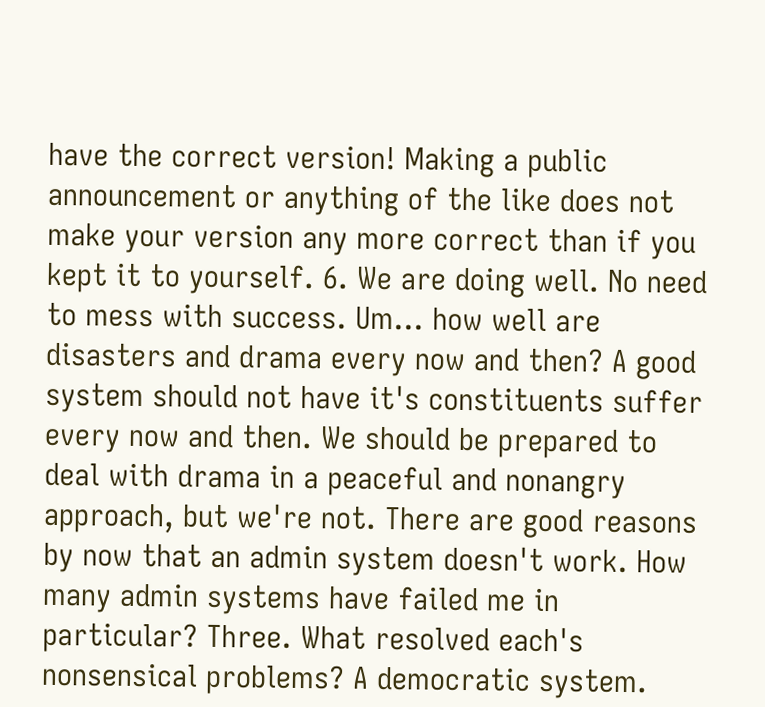have the correct version! Making a public announcement or anything of the like does not make your version any more correct than if you kept it to yourself. 6. We are doing well. No need to mess with success. Um... how well are disasters and drama every now and then? A good system should not have it's constituents suffer every now and then. We should be prepared to deal with drama in a peaceful and nonangry approach, but we're not. There are good reasons by now that an admin system doesn't work. How many admin systems have failed me in particular? Three. What resolved each's nonsensical problems? A democratic system.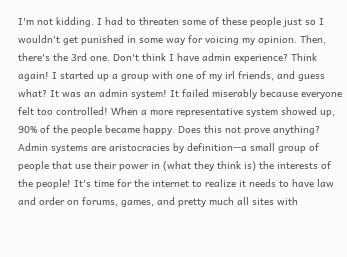I'm not kidding. I had to threaten some of these people just so I wouldn't get punished in some way for voicing my opinion. Then, there's the 3rd one. Don't think I have admin experience? Think again! I started up a group with one of my irl friends, and guess what? It was an admin system! It failed miserably because everyone felt too controlled! When a more representative system showed up, 90% of the people became happy. Does this not prove anything? Admin systems are aristocracies by definition--a small group of people that use their power in (what they think is) the interests of the people! It's time for the internet to realize it needs to have law and order on forums, games, and pretty much all sites with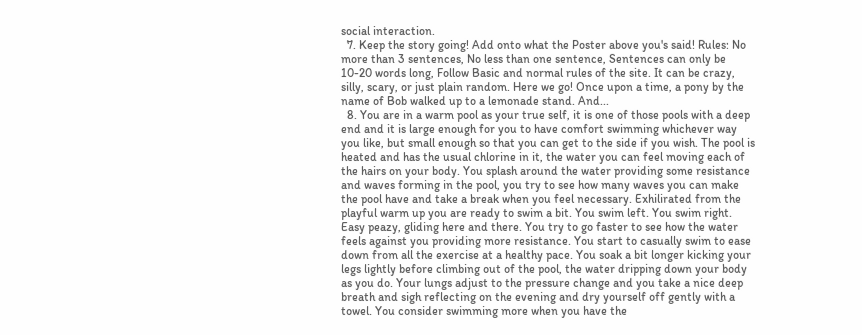social interaction.
  7. Keep the story going! Add onto what the Poster above you's said! Rules: No more than 3 sentences, No less than one sentence, Sentences can only be 10-20 words long, Follow Basic and normal rules of the site. It can be crazy, silly, scary, or just plain random. Here we go! Once upon a time, a pony by the name of Bob walked up to a lemonade stand. And...
  8. You are in a warm pool as your true self, it is one of those pools with a deep end and it is large enough for you to have comfort swimming whichever way you like, but small enough so that you can get to the side if you wish. The pool is heated and has the usual chlorine in it, the water you can feel moving each of the hairs on your body. You splash around the water providing some resistance and waves forming in the pool, you try to see how many waves you can make the pool have and take a break when you feel necessary. Exhilirated from the playful warm up you are ready to swim a bit. You swim left. You swim right. Easy peazy, gliding here and there. You try to go faster to see how the water feels against you providing more resistance. You start to casually swim to ease down from all the exercise at a healthy pace. You soak a bit longer kicking your legs lightly before climbing out of the pool, the water dripping down your body as you do. Your lungs adjust to the pressure change and you take a nice deep breath and sigh reflecting on the evening and dry yourself off gently with a towel. You consider swimming more when you have the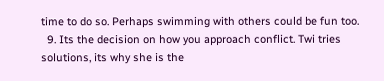time to do so. Perhaps swimming with others could be fun too.
  9. Its the decision on how you approach conflict. Twi tries solutions, its why she is the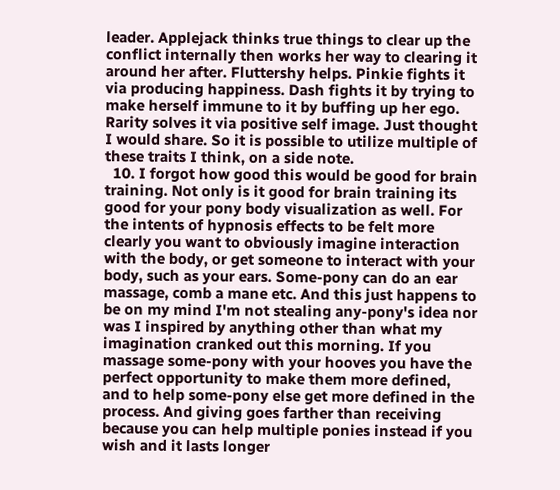leader. Applejack thinks true things to clear up the conflict internally then works her way to clearing it around her after. Fluttershy helps. Pinkie fights it via producing happiness. Dash fights it by trying to make herself immune to it by buffing up her ego. Rarity solves it via positive self image. Just thought I would share. So it is possible to utilize multiple of these traits I think, on a side note.
  10. I forgot how good this would be good for brain training. Not only is it good for brain training its good for your pony body visualization as well. For the intents of hypnosis effects to be felt more clearly you want to obviously imagine interaction with the body, or get someone to interact with your body, such as your ears. Some-pony can do an ear massage, comb a mane etc. And this just happens to be on my mind I'm not stealing any-pony's idea nor was I inspired by anything other than what my imagination cranked out this morning. If you massage some-pony with your hooves you have the perfect opportunity to make them more defined, and to help some-pony else get more defined in the process. And giving goes farther than receiving because you can help multiple ponies instead if you wish and it lasts longer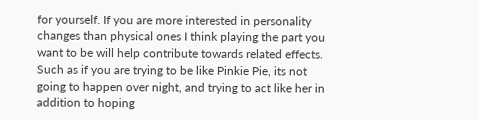for yourself. If you are more interested in personality changes than physical ones I think playing the part you want to be will help contribute towards related effects. Such as if you are trying to be like Pinkie Pie, its not going to happen over night, and trying to act like her in addition to hoping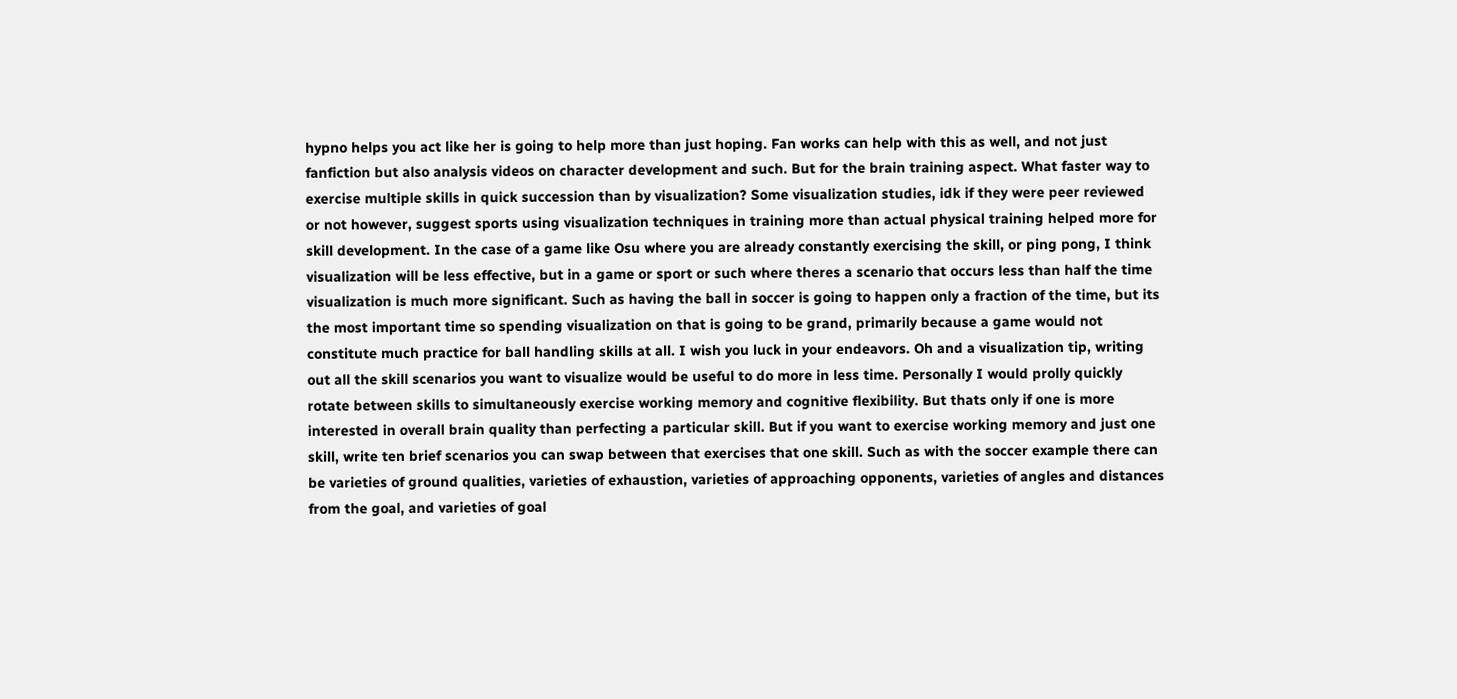hypno helps you act like her is going to help more than just hoping. Fan works can help with this as well, and not just fanfiction but also analysis videos on character development and such. But for the brain training aspect. What faster way to exercise multiple skills in quick succession than by visualization? Some visualization studies, idk if they were peer reviewed or not however, suggest sports using visualization techniques in training more than actual physical training helped more for skill development. In the case of a game like Osu where you are already constantly exercising the skill, or ping pong, I think visualization will be less effective, but in a game or sport or such where theres a scenario that occurs less than half the time visualization is much more significant. Such as having the ball in soccer is going to happen only a fraction of the time, but its the most important time so spending visualization on that is going to be grand, primarily because a game would not constitute much practice for ball handling skills at all. I wish you luck in your endeavors. Oh and a visualization tip, writing out all the skill scenarios you want to visualize would be useful to do more in less time. Personally I would prolly quickly rotate between skills to simultaneously exercise working memory and cognitive flexibility. But thats only if one is more interested in overall brain quality than perfecting a particular skill. But if you want to exercise working memory and just one skill, write ten brief scenarios you can swap between that exercises that one skill. Such as with the soccer example there can be varieties of ground qualities, varieties of exhaustion, varieties of approaching opponents, varieties of angles and distances from the goal, and varieties of goal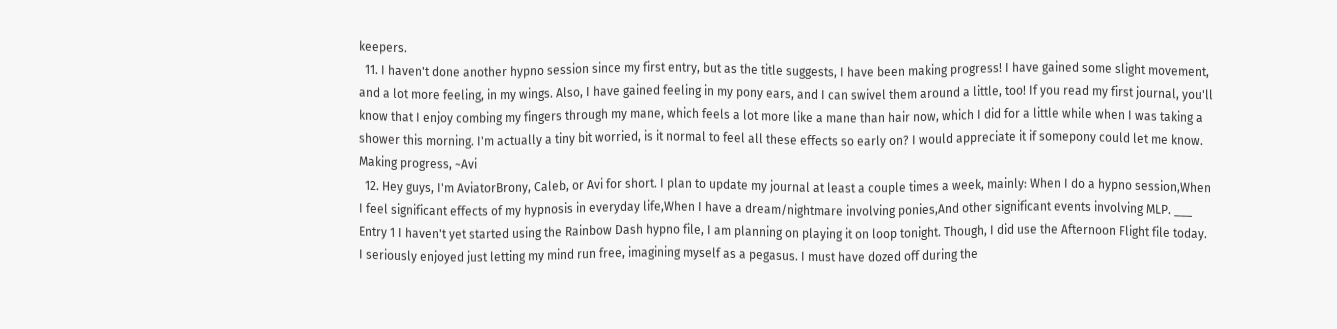keepers.
  11. I haven't done another hypno session since my first entry, but as the title suggests, I have been making progress! I have gained some slight movement, and a lot more feeling, in my wings. Also, I have gained feeling in my pony ears, and I can swivel them around a little, too! If you read my first journal, you'll know that I enjoy combing my fingers through my mane, which feels a lot more like a mane than hair now, which I did for a little while when I was taking a shower this morning. I'm actually a tiny bit worried, is it normal to feel all these effects so early on? I would appreciate it if somepony could let me know. Making progress, ~Avi
  12. Hey guys, I'm AviatorBrony, Caleb, or Avi for short. I plan to update my journal at least a couple times a week, mainly: When I do a hypno session,When I feel significant effects of my hypnosis in everyday life,When I have a dream/nightmare involving ponies,And other significant events involving MLP. ___ Entry 1 I haven't yet started using the Rainbow Dash hypno file, I am planning on playing it on loop tonight. Though, I did use the Afternoon Flight file today. I seriously enjoyed just letting my mind run free, imagining myself as a pegasus. I must have dozed off during the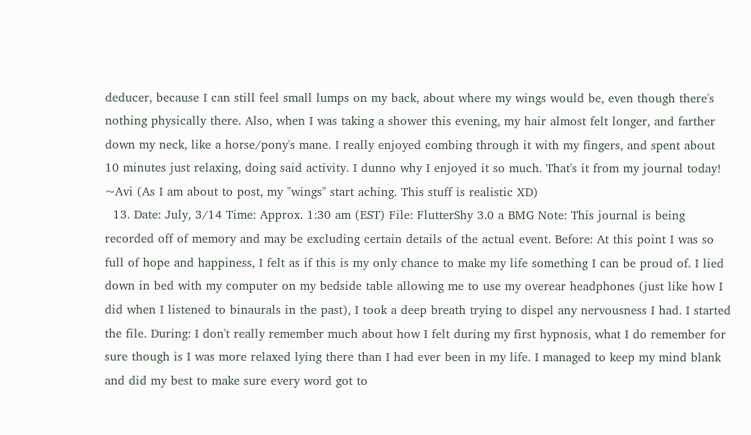deducer, because I can still feel small lumps on my back, about where my wings would be, even though there's nothing physically there. Also, when I was taking a shower this evening, my hair almost felt longer, and farther down my neck, like a horse/pony's mane. I really enjoyed combing through it with my fingers, and spent about 10 minutes just relaxing, doing said activity. I dunno why I enjoyed it so much. That's it from my journal today! ~Avi (As I am about to post, my "wings" start aching. This stuff is realistic XD)
  13. Date: July, 3/14 Time: Approx. 1:30 am (EST) File: FlutterShy 3.0 a BMG Note: This journal is being recorded off of memory and may be excluding certain details of the actual event. Before: At this point I was so full of hope and happiness, I felt as if this is my only chance to make my life something I can be proud of. I lied down in bed with my computer on my bedside table allowing me to use my overear headphones (just like how I did when I listened to binaurals in the past), I took a deep breath trying to dispel any nervousness I had. I started the file. During: I don't really remember much about how I felt during my first hypnosis, what I do remember for sure though is I was more relaxed lying there than I had ever been in my life. I managed to keep my mind blank and did my best to make sure every word got to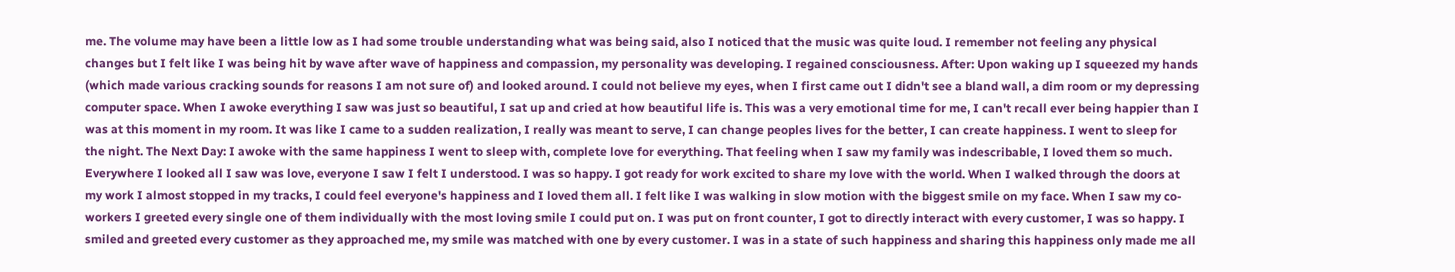me. The volume may have been a little low as I had some trouble understanding what was being said, also I noticed that the music was quite loud. I remember not feeling any physical changes but I felt like I was being hit by wave after wave of happiness and compassion, my personality was developing. I regained consciousness. After: Upon waking up I squeezed my hands (which made various cracking sounds for reasons I am not sure of) and looked around. I could not believe my eyes, when I first came out I didn't see a bland wall, a dim room or my depressing computer space. When I awoke everything I saw was just so beautiful, I sat up and cried at how beautiful life is. This was a very emotional time for me, I can't recall ever being happier than I was at this moment in my room. It was like I came to a sudden realization, I really was meant to serve, I can change peoples lives for the better, I can create happiness. I went to sleep for the night. The Next Day: I awoke with the same happiness I went to sleep with, complete love for everything. That feeling when I saw my family was indescribable, I loved them so much. Everywhere I looked all I saw was love, everyone I saw I felt I understood. I was so happy. I got ready for work excited to share my love with the world. When I walked through the doors at my work I almost stopped in my tracks, I could feel everyone's happiness and I loved them all. I felt like I was walking in slow motion with the biggest smile on my face. When I saw my co-workers I greeted every single one of them individually with the most loving smile I could put on. I was put on front counter, I got to directly interact with every customer, I was so happy. I smiled and greeted every customer as they approached me, my smile was matched with one by every customer. I was in a state of such happiness and sharing this happiness only made me all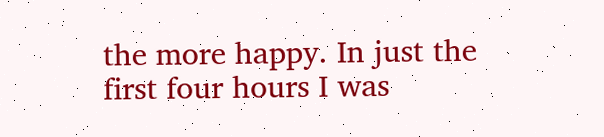the more happy. In just the first four hours I was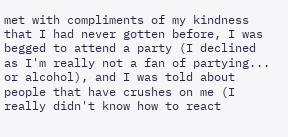met with compliments of my kindness that I had never gotten before, I was begged to attend a party (I declined as I'm really not a fan of partying... or alcohol), and I was told about people that have crushes on me (I really didn't know how to react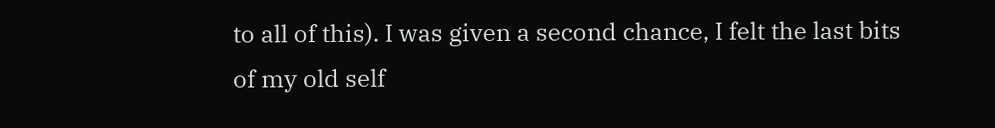to all of this). I was given a second chance, I felt the last bits of my old self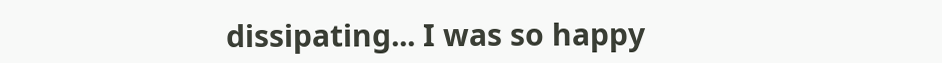dissipating... I was so happy